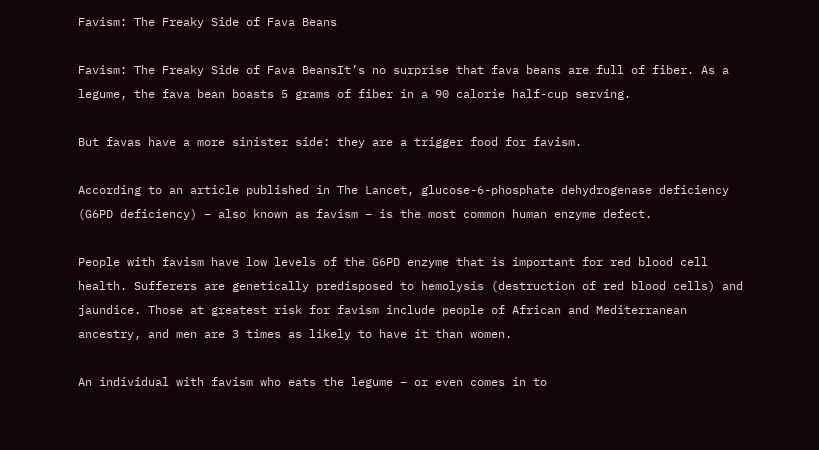Favism: The Freaky Side of Fava Beans

Favism: The Freaky Side of Fava BeansIt’s no surprise that fava beans are full of fiber. As a legume, the fava bean boasts 5 grams of fiber in a 90 calorie half-cup serving.

But favas have a more sinister side: they are a trigger food for favism.

According to an article published in The Lancet, glucose-6-phosphate dehydrogenase deficiency (G6PD deficiency) – also known as favism – is the most common human enzyme defect.

People with favism have low levels of the G6PD enzyme that is important for red blood cell health. Sufferers are genetically predisposed to hemolysis (destruction of red blood cells) and jaundice. Those at greatest risk for favism include people of African and Mediterranean ancestry, and men are 3 times as likely to have it than women.

An individual with favism who eats the legume – or even comes in to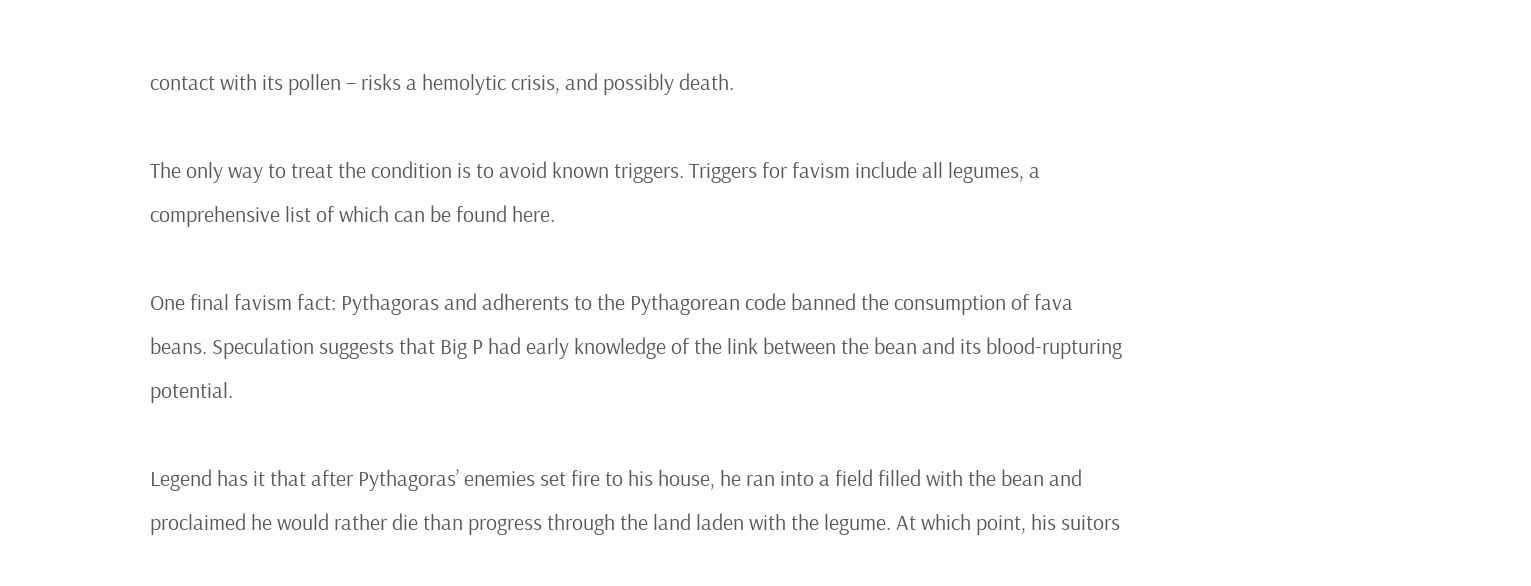contact with its pollen – risks a hemolytic crisis, and possibly death.

The only way to treat the condition is to avoid known triggers. Triggers for favism include all legumes, a comprehensive list of which can be found here.

One final favism fact: Pythagoras and adherents to the Pythagorean code banned the consumption of fava beans. Speculation suggests that Big P had early knowledge of the link between the bean and its blood-rupturing potential.

Legend has it that after Pythagoras’ enemies set fire to his house, he ran into a field filled with the bean and proclaimed he would rather die than progress through the land laden with the legume. At which point, his suitors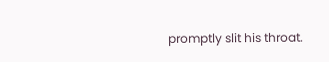promptly slit his throat.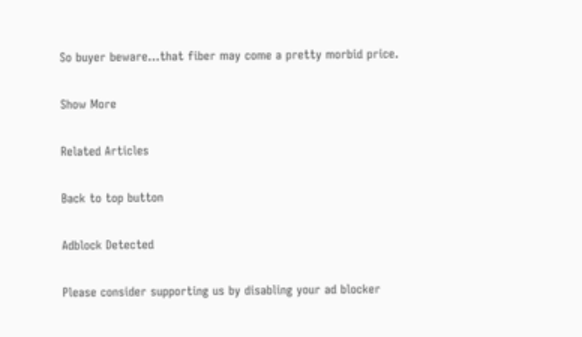So buyer beware…that fiber may come a pretty morbid price.

Show More

Related Articles

Back to top button

Adblock Detected

Please consider supporting us by disabling your ad blocker